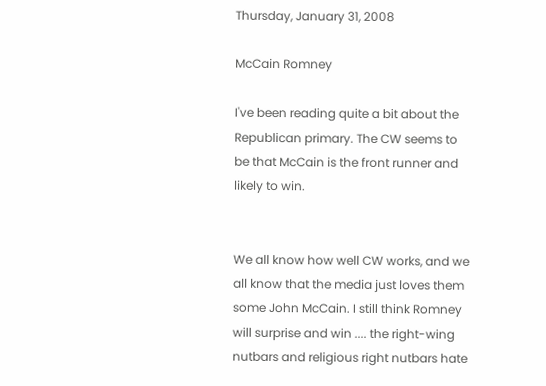Thursday, January 31, 2008

McCain Romney

I've been reading quite a bit about the Republican primary. The CW seems to be that McCain is the front runner and likely to win.


We all know how well CW works, and we all know that the media just loves them some John McCain. I still think Romney will surprise and win .... the right-wing nutbars and religious right nutbars hate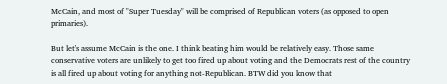McCain, and most of "Super Tuesday" will be comprised of Republican voters (as opposed to open primaries).

But let's assume McCain is the one. I think beating him would be relatively easy. Those same conservative voters are unlikely to get too fired up about voting and the Democrats rest of the country is all fired up about voting for anything not-Republican. BTW did you know that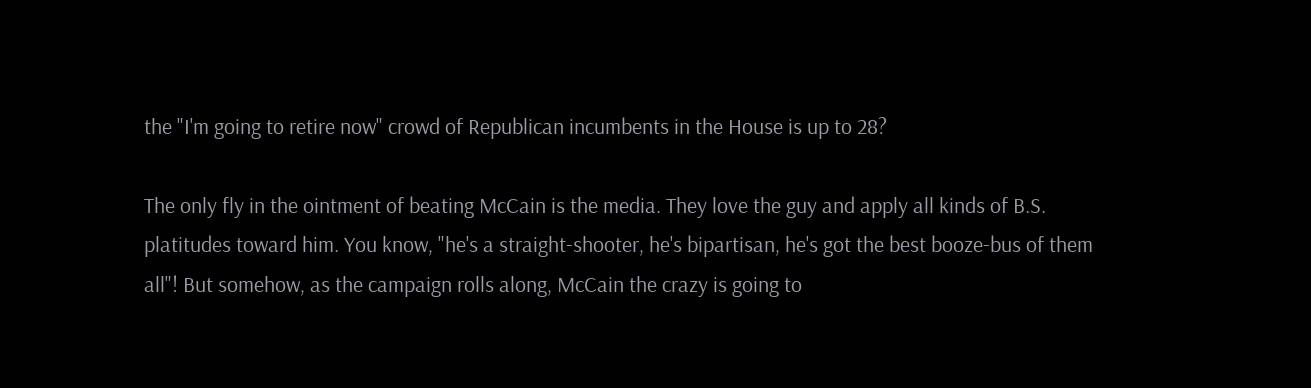the "I'm going to retire now" crowd of Republican incumbents in the House is up to 28?

The only fly in the ointment of beating McCain is the media. They love the guy and apply all kinds of B.S. platitudes toward him. You know, "he's a straight-shooter, he's bipartisan, he's got the best booze-bus of them all"! But somehow, as the campaign rolls along, McCain the crazy is going to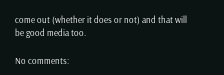come out (whether it does or not) and that will be good media too.

No comments: